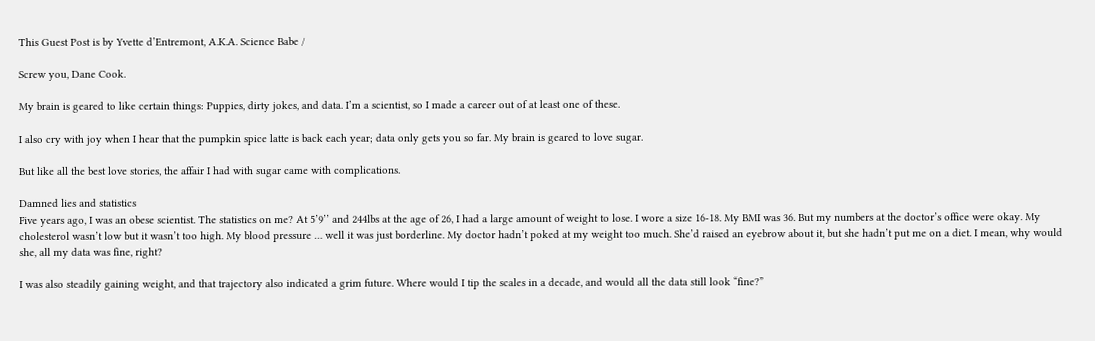This Guest Post is by Yvette d’Entremont, A.K.A. Science Babe /

Screw you, Dane Cook.

My brain is geared to like certain things: Puppies, dirty jokes, and data. I’m a scientist, so I made a career out of at least one of these.

I also cry with joy when I hear that the pumpkin spice latte is back each year; data only gets you so far. My brain is geared to love sugar.

But like all the best love stories, the affair I had with sugar came with complications.

Damned lies and statistics
Five years ago, I was an obese scientist. The statistics on me? At 5’9’’ and 244lbs at the age of 26, I had a large amount of weight to lose. I wore a size 16-18. My BMI was 36. But my numbers at the doctor’s office were okay. My cholesterol wasn’t low but it wasn’t too high. My blood pressure … well it was just borderline. My doctor hadn’t poked at my weight too much. She’d raised an eyebrow about it, but she hadn’t put me on a diet. I mean, why would she, all my data was fine, right?

I was also steadily gaining weight, and that trajectory also indicated a grim future. Where would I tip the scales in a decade, and would all the data still look “fine?”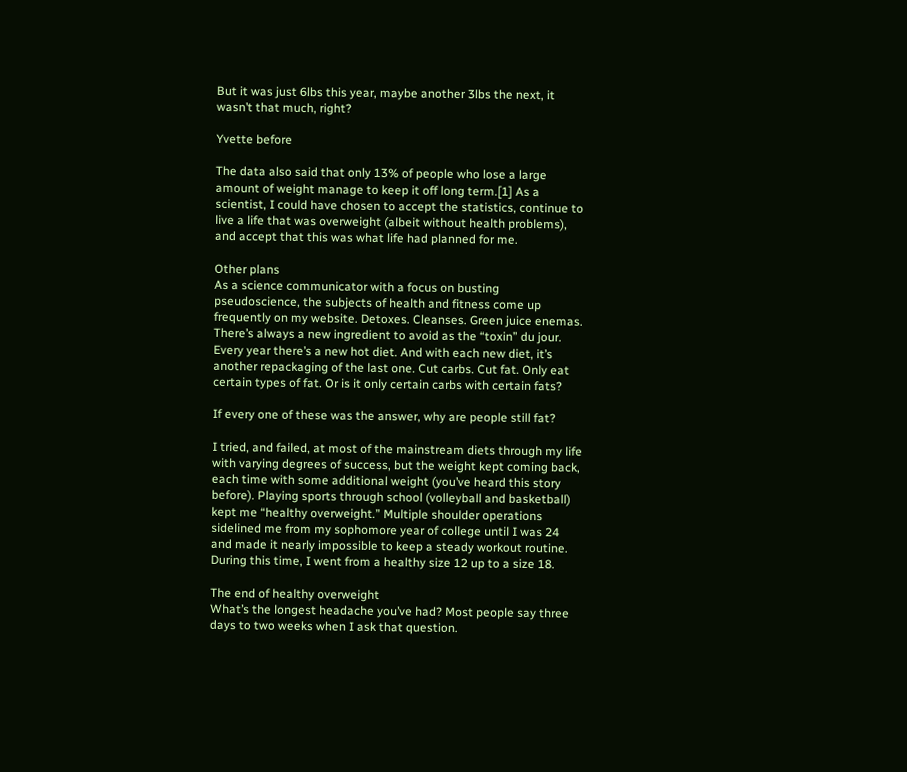But it was just 6lbs this year, maybe another 3lbs the next, it wasn’t that much, right?

Yvette before

The data also said that only 13% of people who lose a large amount of weight manage to keep it off long term.[1] As a scientist, I could have chosen to accept the statistics, continue to live a life that was overweight (albeit without health problems), and accept that this was what life had planned for me.

Other plans
As a science communicator with a focus on busting pseudoscience, the subjects of health and fitness come up frequently on my website. Detoxes. Cleanses. Green juice enemas. There’s always a new ingredient to avoid as the “toxin” du jour. Every year there’s a new hot diet. And with each new diet, it’s another repackaging of the last one. Cut carbs. Cut fat. Only eat certain types of fat. Or is it only certain carbs with certain fats?

If every one of these was the answer, why are people still fat?

I tried, and failed, at most of the mainstream diets through my life with varying degrees of success, but the weight kept coming back, each time with some additional weight (you’ve heard this story before). Playing sports through school (volleyball and basketball) kept me “healthy overweight.” Multiple shoulder operations sidelined me from my sophomore year of college until I was 24 and made it nearly impossible to keep a steady workout routine. During this time, I went from a healthy size 12 up to a size 18.

The end of healthy overweight
What’s the longest headache you’ve had? Most people say three days to two weeks when I ask that question.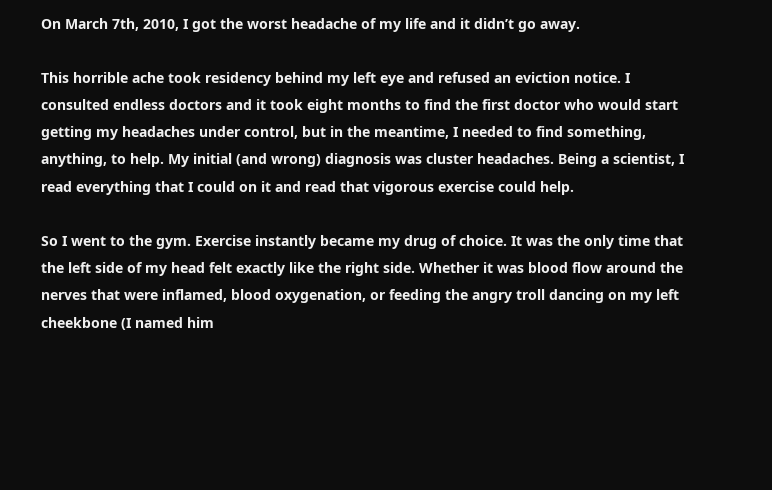On March 7th, 2010, I got the worst headache of my life and it didn’t go away.

This horrible ache took residency behind my left eye and refused an eviction notice. I consulted endless doctors and it took eight months to find the first doctor who would start getting my headaches under control, but in the meantime, I needed to find something, anything, to help. My initial (and wrong) diagnosis was cluster headaches. Being a scientist, I read everything that I could on it and read that vigorous exercise could help.

So I went to the gym. Exercise instantly became my drug of choice. It was the only time that the left side of my head felt exactly like the right side. Whether it was blood flow around the nerves that were inflamed, blood oxygenation, or feeding the angry troll dancing on my left cheekbone (I named him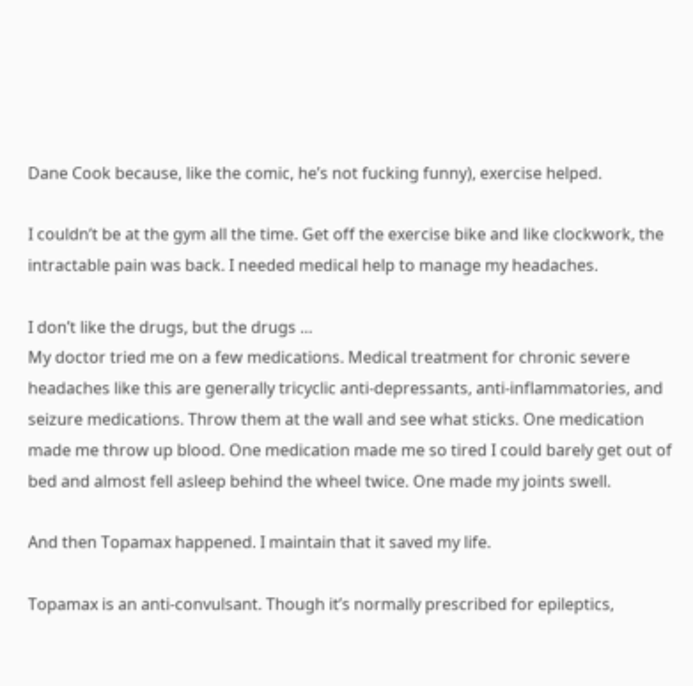Dane Cook because, like the comic, he’s not fucking funny), exercise helped.

I couldn’t be at the gym all the time. Get off the exercise bike and like clockwork, the intractable pain was back. I needed medical help to manage my headaches.

I don’t like the drugs, but the drugs …
My doctor tried me on a few medications. Medical treatment for chronic severe headaches like this are generally tricyclic anti-depressants, anti-inflammatories, and seizure medications. Throw them at the wall and see what sticks. One medication made me throw up blood. One medication made me so tired I could barely get out of bed and almost fell asleep behind the wheel twice. One made my joints swell.

And then Topamax happened. I maintain that it saved my life.

Topamax is an anti-convulsant. Though it’s normally prescribed for epileptics,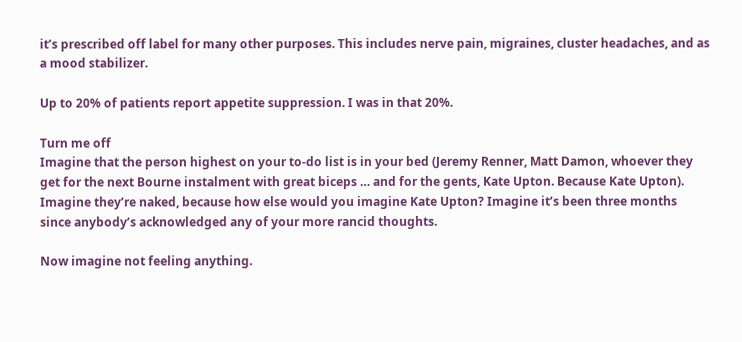it’s prescribed off label for many other purposes. This includes nerve pain, migraines, cluster headaches, and as a mood stabilizer.

Up to 20% of patients report appetite suppression. I was in that 20%.

Turn me off
Imagine that the person highest on your to-do list is in your bed (Jeremy Renner, Matt Damon, whoever they get for the next Bourne instalment with great biceps … and for the gents, Kate Upton. Because Kate Upton). Imagine they’re naked, because how else would you imagine Kate Upton? Imagine it’s been three months since anybody’s acknowledged any of your more rancid thoughts.

Now imagine not feeling anything.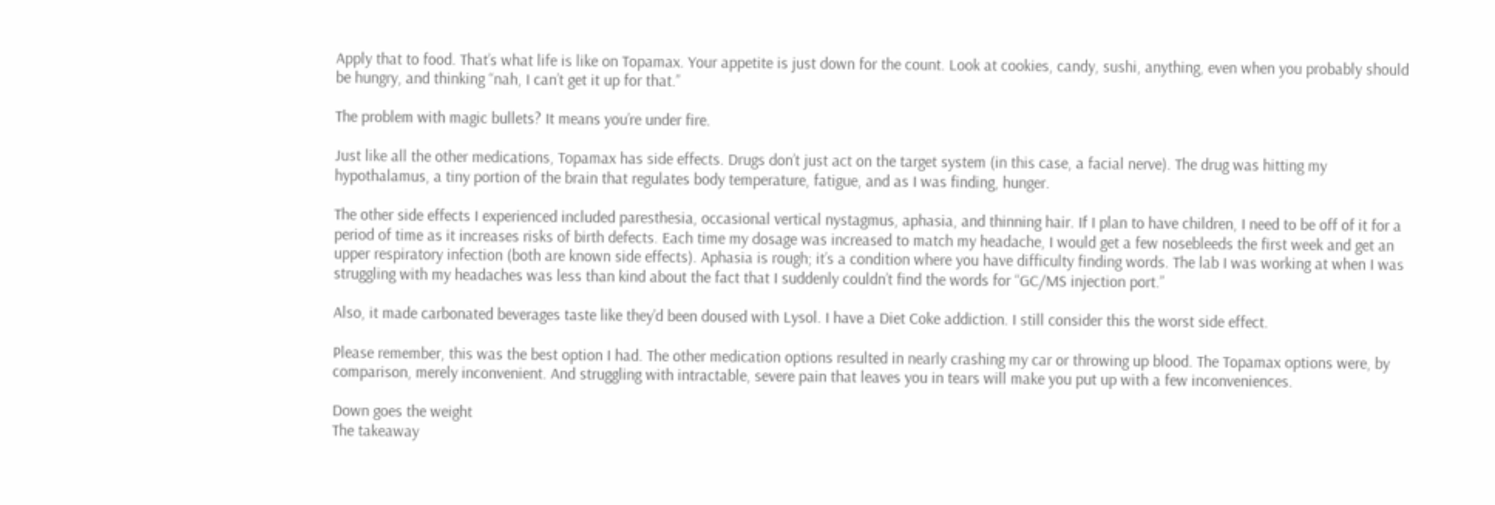Apply that to food. That’s what life is like on Topamax. Your appetite is just down for the count. Look at cookies, candy, sushi, anything, even when you probably should be hungry, and thinking “nah, I can’t get it up for that.”

The problem with magic bullets? It means you’re under fire.

Just like all the other medications, Topamax has side effects. Drugs don’t just act on the target system (in this case, a facial nerve). The drug was hitting my hypothalamus, a tiny portion of the brain that regulates body temperature, fatigue, and as I was finding, hunger.

The other side effects I experienced included paresthesia, occasional vertical nystagmus, aphasia, and thinning hair. If I plan to have children, I need to be off of it for a period of time as it increases risks of birth defects. Each time my dosage was increased to match my headache, I would get a few nosebleeds the first week and get an upper respiratory infection (both are known side effects). Aphasia is rough; it’s a condition where you have difficulty finding words. The lab I was working at when I was struggling with my headaches was less than kind about the fact that I suddenly couldn’t find the words for “GC/MS injection port.”

Also, it made carbonated beverages taste like they’d been doused with Lysol. I have a Diet Coke addiction. I still consider this the worst side effect.

Please remember, this was the best option I had. The other medication options resulted in nearly crashing my car or throwing up blood. The Topamax options were, by comparison, merely inconvenient. And struggling with intractable, severe pain that leaves you in tears will make you put up with a few inconveniences.

Down goes the weight
The takeaway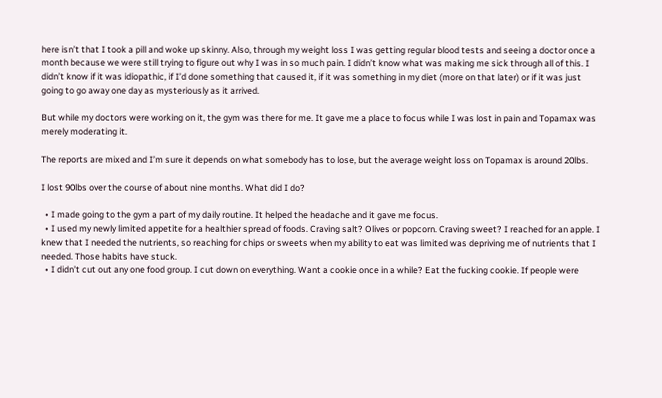here isn’t that I took a pill and woke up skinny. Also, through my weight loss I was getting regular blood tests and seeing a doctor once a month because we were still trying to figure out why I was in so much pain. I didn’t know what was making me sick through all of this. I didn’t know if it was idiopathic, if I’d done something that caused it, if it was something in my diet (more on that later) or if it was just going to go away one day as mysteriously as it arrived.

But while my doctors were working on it, the gym was there for me. It gave me a place to focus while I was lost in pain and Topamax was merely moderating it.

The reports are mixed and I’m sure it depends on what somebody has to lose, but the average weight loss on Topamax is around 20lbs.

I lost 90lbs over the course of about nine months. What did I do?

  • I made going to the gym a part of my daily routine. It helped the headache and it gave me focus.
  • I used my newly limited appetite for a healthier spread of foods. Craving salt? Olives or popcorn. Craving sweet? I reached for an apple. I knew that I needed the nutrients, so reaching for chips or sweets when my ability to eat was limited was depriving me of nutrients that I needed. Those habits have stuck.
  • I didn’t cut out any one food group. I cut down on everything. Want a cookie once in a while? Eat the fucking cookie. If people were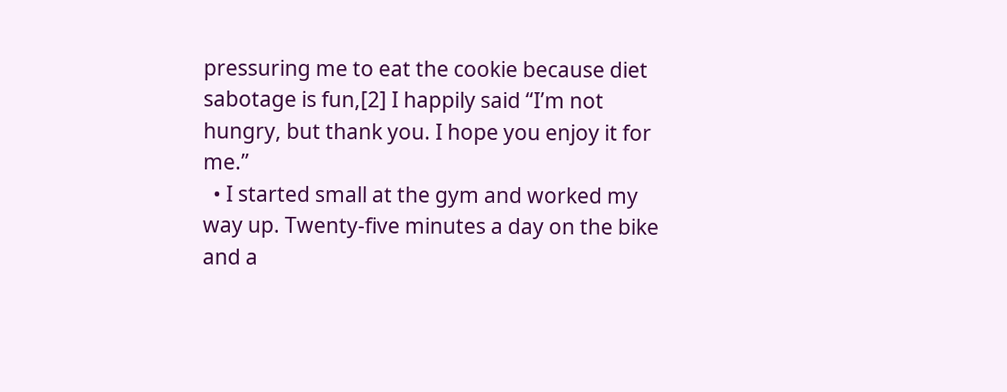pressuring me to eat the cookie because diet sabotage is fun,[2] I happily said “I’m not hungry, but thank you. I hope you enjoy it for me.”
  • I started small at the gym and worked my way up. Twenty-five minutes a day on the bike and a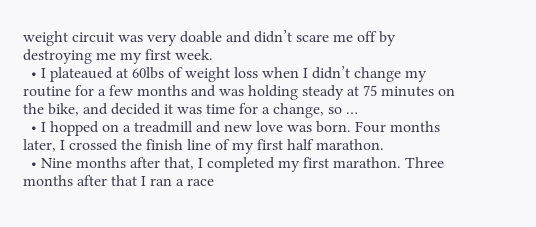weight circuit was very doable and didn’t scare me off by destroying me my first week.
  • I plateaued at 60lbs of weight loss when I didn’t change my routine for a few months and was holding steady at 75 minutes on the bike, and decided it was time for a change, so …
  • I hopped on a treadmill and new love was born. Four months later, I crossed the finish line of my first half marathon.
  • Nine months after that, I completed my first marathon. Three months after that I ran a race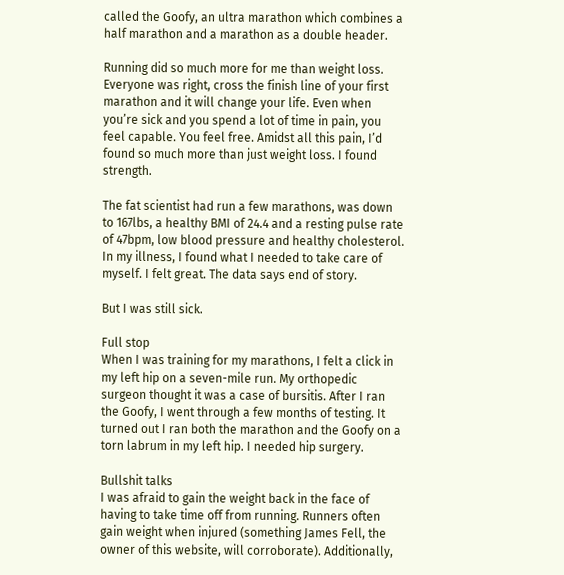called the Goofy, an ultra marathon which combines a half marathon and a marathon as a double header.

Running did so much more for me than weight loss. Everyone was right, cross the finish line of your first marathon and it will change your life. Even when you’re sick and you spend a lot of time in pain, you feel capable. You feel free. Amidst all this pain, I’d found so much more than just weight loss. I found strength.

The fat scientist had run a few marathons, was down to 167lbs, a healthy BMI of 24.4 and a resting pulse rate of 47bpm, low blood pressure and healthy cholesterol. In my illness, I found what I needed to take care of myself. I felt great. The data says end of story.

But I was still sick.

Full stop
When I was training for my marathons, I felt a click in my left hip on a seven-mile run. My orthopedic surgeon thought it was a case of bursitis. After I ran the Goofy, I went through a few months of testing. It turned out I ran both the marathon and the Goofy on a torn labrum in my left hip. I needed hip surgery.

Bullshit talks
I was afraid to gain the weight back in the face of having to take time off from running. Runners often gain weight when injured (something James Fell, the owner of this website, will corroborate). Additionally,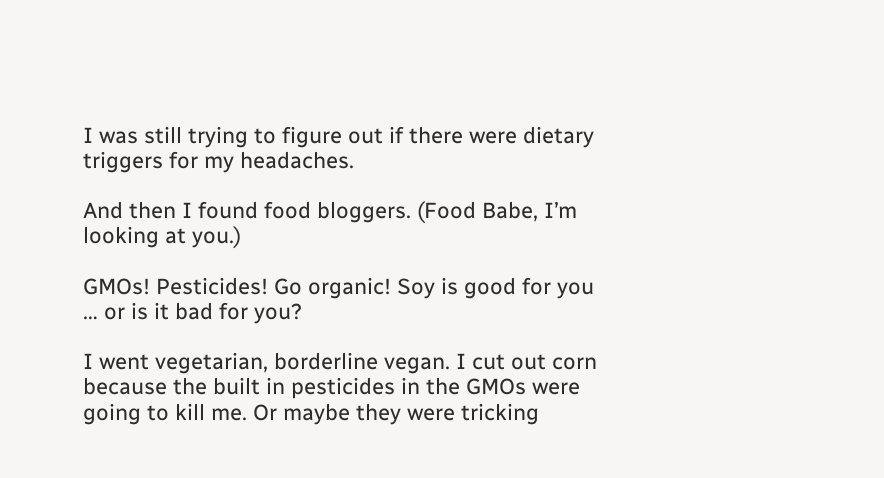I was still trying to figure out if there were dietary triggers for my headaches.

And then I found food bloggers. (Food Babe, I’m looking at you.)

GMOs! Pesticides! Go organic! Soy is good for you … or is it bad for you?

I went vegetarian, borderline vegan. I cut out corn because the built in pesticides in the GMOs were going to kill me. Or maybe they were tricking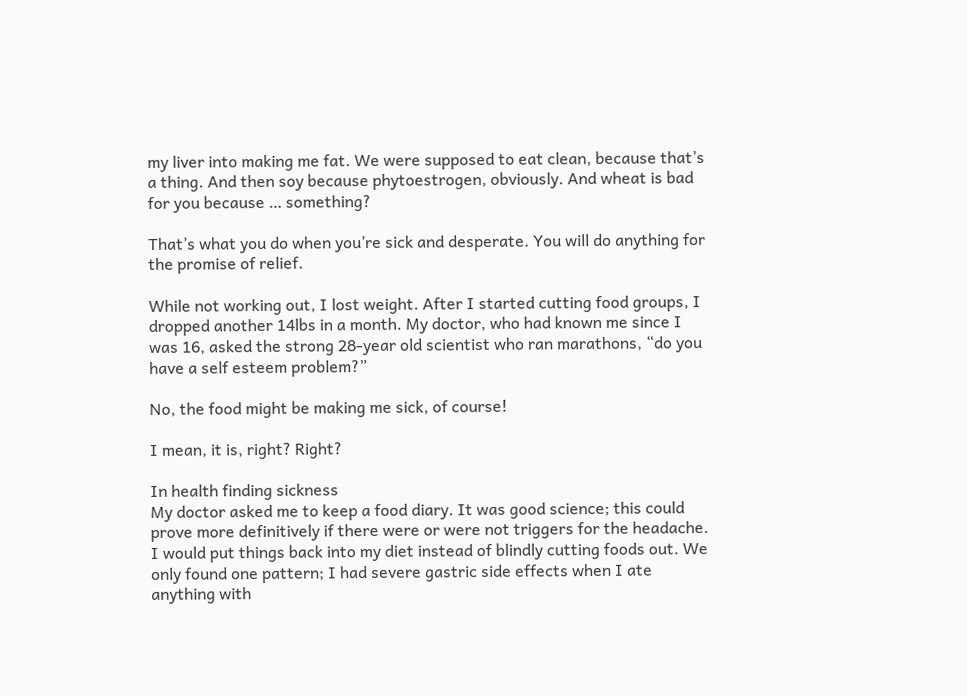my liver into making me fat. We were supposed to eat clean, because that’s a thing. And then soy because phytoestrogen, obviously. And wheat is bad for you because … something?

That’s what you do when you’re sick and desperate. You will do anything for the promise of relief.

While not working out, I lost weight. After I started cutting food groups, I dropped another 14lbs in a month. My doctor, who had known me since I was 16, asked the strong 28-year old scientist who ran marathons, “do you have a self esteem problem?”

No, the food might be making me sick, of course!

I mean, it is, right? Right?

In health finding sickness
My doctor asked me to keep a food diary. It was good science; this could prove more definitively if there were or were not triggers for the headache. I would put things back into my diet instead of blindly cutting foods out. We only found one pattern; I had severe gastric side effects when I ate anything with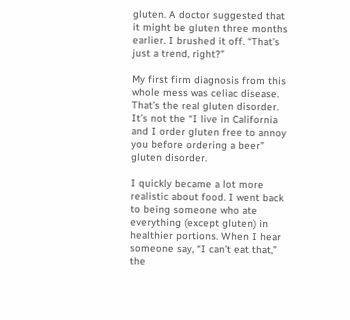gluten. A doctor suggested that it might be gluten three months earlier. I brushed it off. “That’s just a trend, right?”

My first firm diagnosis from this whole mess was celiac disease. That’s the real gluten disorder. It’s not the “I live in California and I order gluten free to annoy you before ordering a beer” gluten disorder.

I quickly became a lot more realistic about food. I went back to being someone who ate everything (except gluten) in healthier portions. When I hear someone say, “I can’t eat that,” the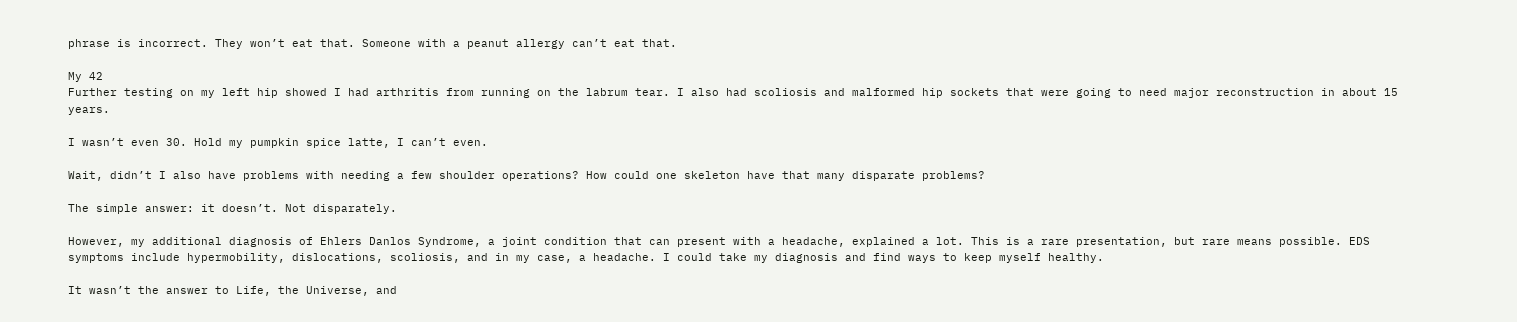phrase is incorrect. They won’t eat that. Someone with a peanut allergy can’t eat that.

My 42
Further testing on my left hip showed I had arthritis from running on the labrum tear. I also had scoliosis and malformed hip sockets that were going to need major reconstruction in about 15 years.

I wasn’t even 30. Hold my pumpkin spice latte, I can’t even.

Wait, didn’t I also have problems with needing a few shoulder operations? How could one skeleton have that many disparate problems?

The simple answer: it doesn’t. Not disparately.

However, my additional diagnosis of Ehlers Danlos Syndrome, a joint condition that can present with a headache, explained a lot. This is a rare presentation, but rare means possible. EDS symptoms include hypermobility, dislocations, scoliosis, and in my case, a headache. I could take my diagnosis and find ways to keep myself healthy.

It wasn’t the answer to Life, the Universe, and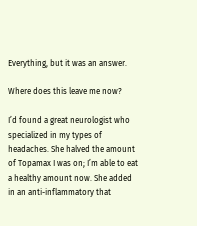Everything, but it was an answer.

Where does this leave me now?

I’d found a great neurologist who specialized in my types of headaches. She halved the amount of Topamax I was on; I’m able to eat a healthy amount now. She added in an anti-inflammatory that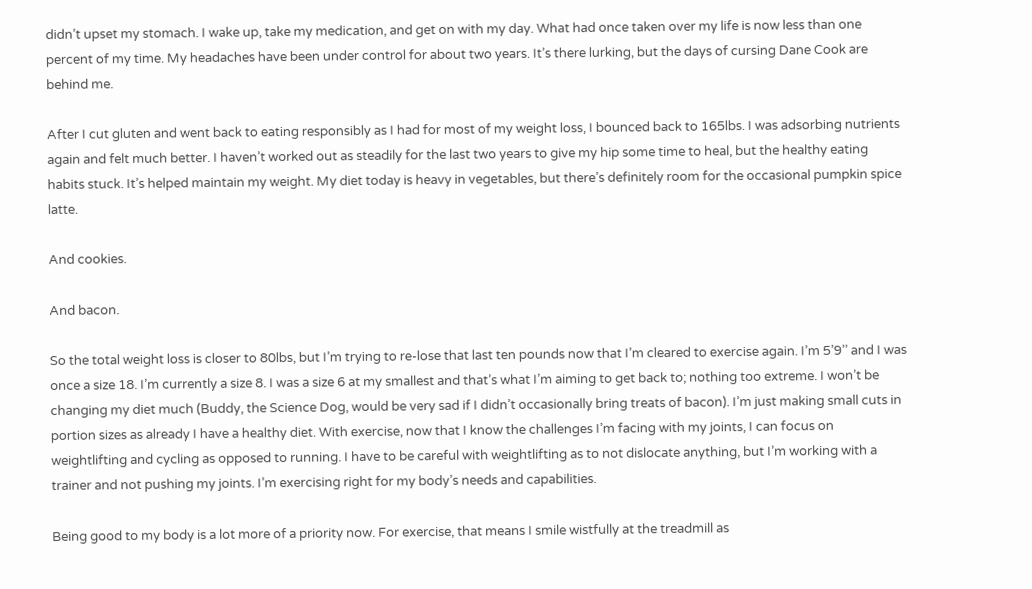didn’t upset my stomach. I wake up, take my medication, and get on with my day. What had once taken over my life is now less than one percent of my time. My headaches have been under control for about two years. It’s there lurking, but the days of cursing Dane Cook are behind me.

After I cut gluten and went back to eating responsibly as I had for most of my weight loss, I bounced back to 165lbs. I was adsorbing nutrients again and felt much better. I haven’t worked out as steadily for the last two years to give my hip some time to heal, but the healthy eating habits stuck. It’s helped maintain my weight. My diet today is heavy in vegetables, but there’s definitely room for the occasional pumpkin spice latte.

And cookies.

And bacon.

So the total weight loss is closer to 80lbs, but I’m trying to re-lose that last ten pounds now that I’m cleared to exercise again. I’m 5’9’’ and I was once a size 18. I’m currently a size 8. I was a size 6 at my smallest and that’s what I’m aiming to get back to; nothing too extreme. I won’t be changing my diet much (Buddy, the Science Dog, would be very sad if I didn’t occasionally bring treats of bacon). I’m just making small cuts in portion sizes as already I have a healthy diet. With exercise, now that I know the challenges I’m facing with my joints, I can focus on weightlifting and cycling as opposed to running. I have to be careful with weightlifting as to not dislocate anything, but I’m working with a trainer and not pushing my joints. I’m exercising right for my body’s needs and capabilities.

Being good to my body is a lot more of a priority now. For exercise, that means I smile wistfully at the treadmill as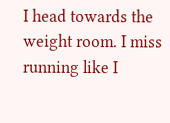I head towards the weight room. I miss running like I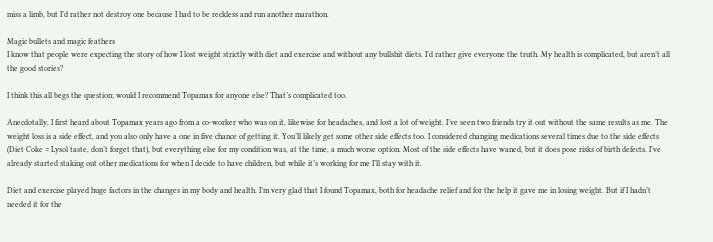miss a limb, but I’d rather not destroy one because I had to be reckless and run another marathon.

Magic bullets and magic feathers
I know that people were expecting the story of how I lost weight strictly with diet and exercise and without any bullshit diets. I’d rather give everyone the truth. My health is complicated, but aren’t all the good stories?

I think this all begs the question; would I recommend Topamax for anyone else? That’s complicated too.

Anecdotally, I first heard about Topamax years ago from a co-worker who was on it, likewise for headaches, and lost a lot of weight. I’ve seen two friends try it out without the same results as me. The weight loss is a side effect, and you also only have a one in five chance of getting it. You’ll likely get some other side effects too. I considered changing medications several times due to the side effects (Diet Coke = Lysol taste, don’t forget that), but everything else for my condition was, at the time, a much worse option. Most of the side effects have waned, but it does pose risks of birth defects. I’ve already started staking out other medications for when I decide to have children, but while it’s working for me I’ll stay with it.

Diet and exercise played huge factors in the changes in my body and health. I’m very glad that I found Topamax, both for headache relief and for the help it gave me in losing weight. But if I hadn’t needed it for the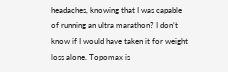headaches, knowing that I was capable of running an ultra marathon? I don’t know if I would have taken it for weight loss alone. Topomax is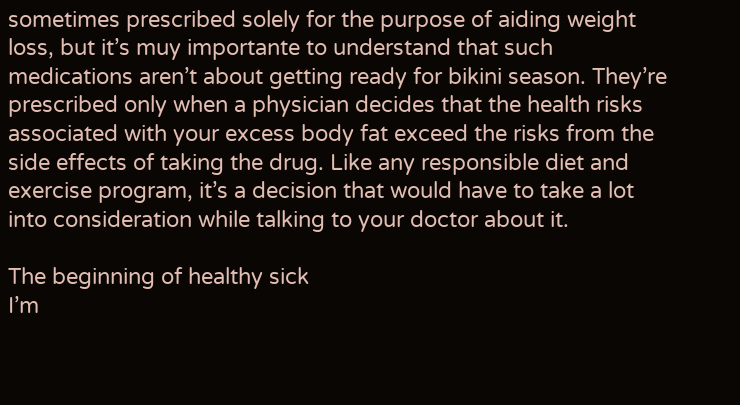sometimes prescribed solely for the purpose of aiding weight loss, but it’s muy importante to understand that such medications aren’t about getting ready for bikini season. They’re prescribed only when a physician decides that the health risks associated with your excess body fat exceed the risks from the side effects of taking the drug. Like any responsible diet and exercise program, it’s a decision that would have to take a lot into consideration while talking to your doctor about it.

The beginning of healthy sick
I’m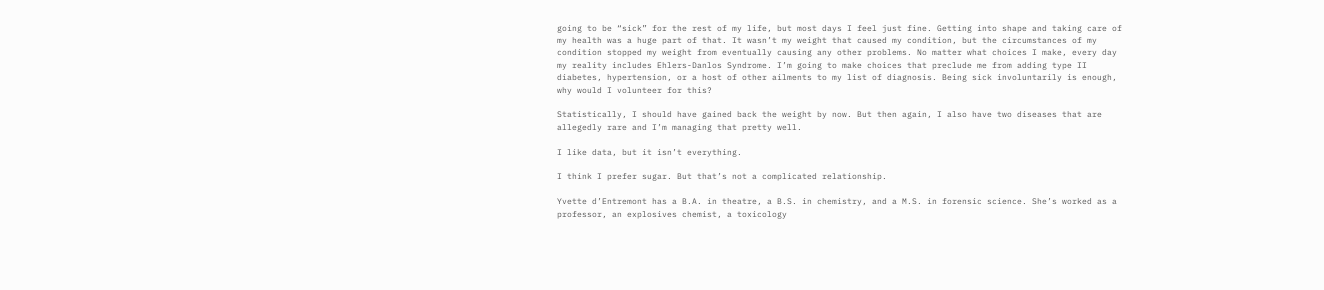going to be “sick” for the rest of my life, but most days I feel just fine. Getting into shape and taking care of my health was a huge part of that. It wasn’t my weight that caused my condition, but the circumstances of my condition stopped my weight from eventually causing any other problems. No matter what choices I make, every day my reality includes Ehlers-Danlos Syndrome. I’m going to make choices that preclude me from adding type II diabetes, hypertension, or a host of other ailments to my list of diagnosis. Being sick involuntarily is enough, why would I volunteer for this?

Statistically, I should have gained back the weight by now. But then again, I also have two diseases that are allegedly rare and I’m managing that pretty well.

I like data, but it isn’t everything.

I think I prefer sugar. But that’s not a complicated relationship.

Yvette d’Entremont has a B.A. in theatre, a B.S. in chemistry, and a M.S. in forensic science. She’s worked as a professor, an explosives chemist, a toxicology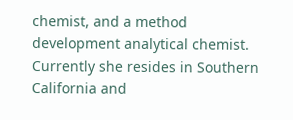chemist, and a method development analytical chemist. Currently she resides in Southern California and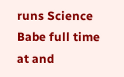runs Science Babe full time at and